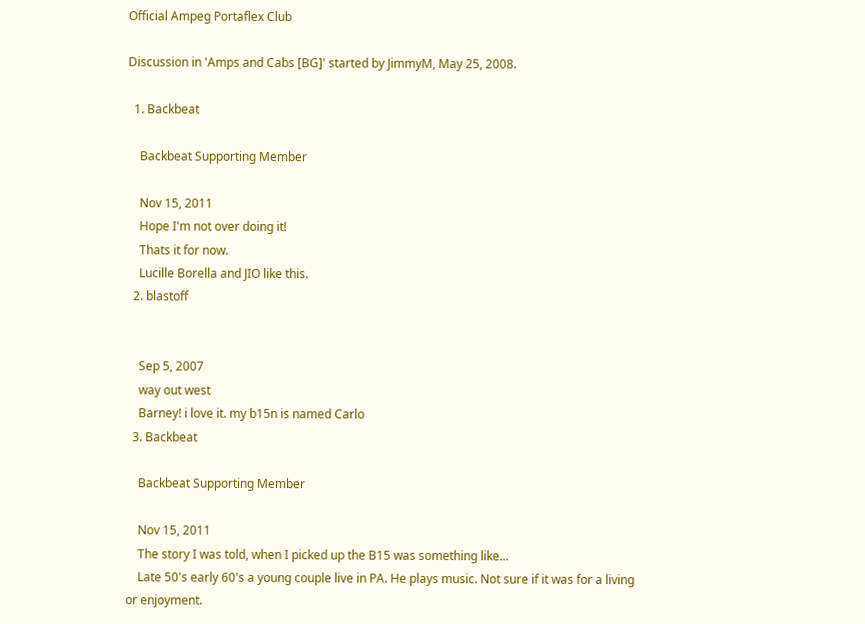Official Ampeg Portaflex Club

Discussion in 'Amps and Cabs [BG]' started by JimmyM, May 25, 2008.

  1. Backbeat

    Backbeat Supporting Member

    Nov 15, 2011
    Hope I'm not over doing it!
    Thats it for now.
    Lucille Borella and JIO like this.
  2. blastoff


    Sep 5, 2007
    way out west
    Barney! i love it. my b15n is named Carlo
  3. Backbeat

    Backbeat Supporting Member

    Nov 15, 2011
    The story I was told, when I picked up the B15 was something like...
    Late 50's early 60's a young couple live in PA. He plays music. Not sure if it was for a living or enjoyment.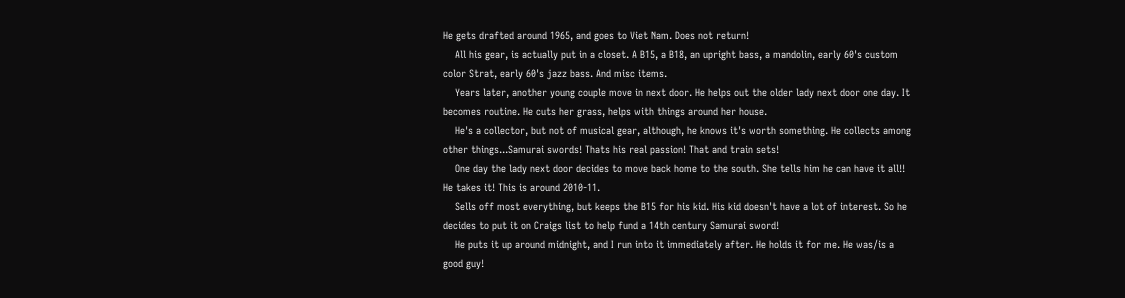He gets drafted around 1965, and goes to Viet Nam. Does not return!
    All his gear, is actually put in a closet. A B15, a B18, an upright bass, a mandolin, early 60's custom color Strat, early 60's jazz bass. And misc items.
    Years later, another young couple move in next door. He helps out the older lady next door one day. It becomes routine. He cuts her grass, helps with things around her house.
    He's a collector, but not of musical gear, although, he knows it's worth something. He collects among other things...Samurai swords! Thats his real passion! That and train sets!
    One day the lady next door decides to move back home to the south. She tells him he can have it all!! He takes it! This is around 2010-11.
    Sells off most everything, but keeps the B15 for his kid. His kid doesn't have a lot of interest. So he decides to put it on Craigs list to help fund a 14th century Samurai sword!
    He puts it up around midnight, and I run into it immediately after. He holds it for me. He was/is a good guy!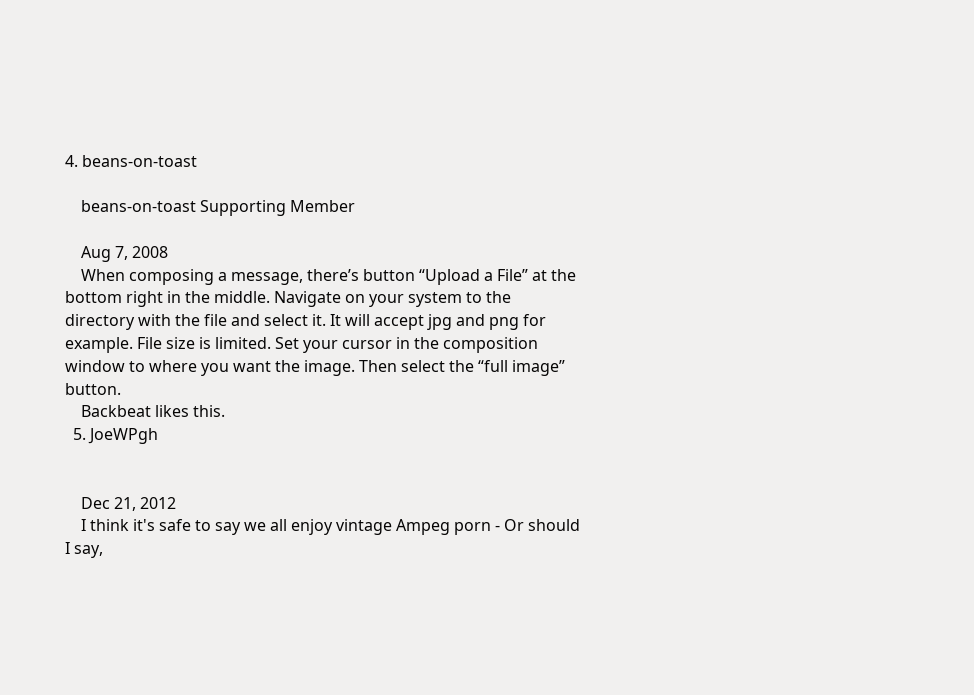4. beans-on-toast

    beans-on-toast Supporting Member

    Aug 7, 2008
    When composing a message, there’s button “Upload a File” at the bottom right in the middle. Navigate on your system to the directory with the file and select it. It will accept jpg and png for example. File size is limited. Set your cursor in the composition window to where you want the image. Then select the “full image” button.
    Backbeat likes this.
  5. JoeWPgh


    Dec 21, 2012
    I think it's safe to say we all enjoy vintage Ampeg porn - Or should I say,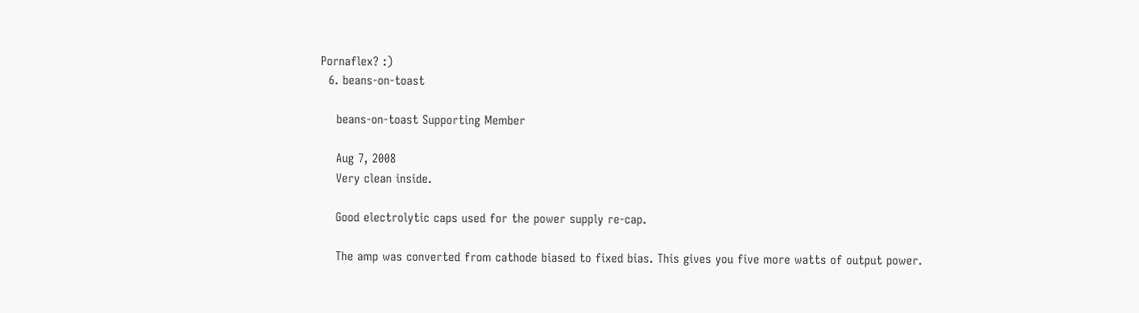Pornaflex? :)
  6. beans-on-toast

    beans-on-toast Supporting Member

    Aug 7, 2008
    Very clean inside.

    Good electrolytic caps used for the power supply re-cap.

    The amp was converted from cathode biased to fixed bias. This gives you five more watts of output power.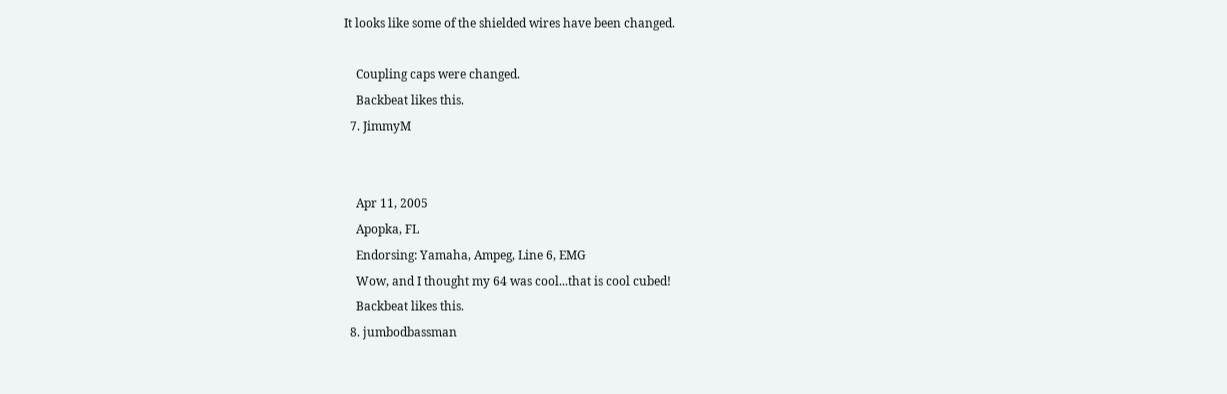It looks like some of the shielded wires have been changed.

    Coupling caps were changed.
    Backbeat likes this.
  7. JimmyM


    Apr 11, 2005
    Apopka, FL
    Endorsing: Yamaha, Ampeg, Line 6, EMG
    Wow, and I thought my 64 was cool...that is cool cubed!
    Backbeat likes this.
  8. jumbodbassman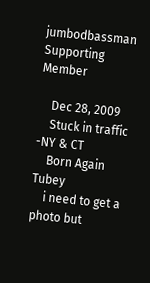jumbodbassman Supporting Member

    Dec 28, 2009
    Stuck in traffic -NY & CT
    Born Again Tubey
    i need to get a photo but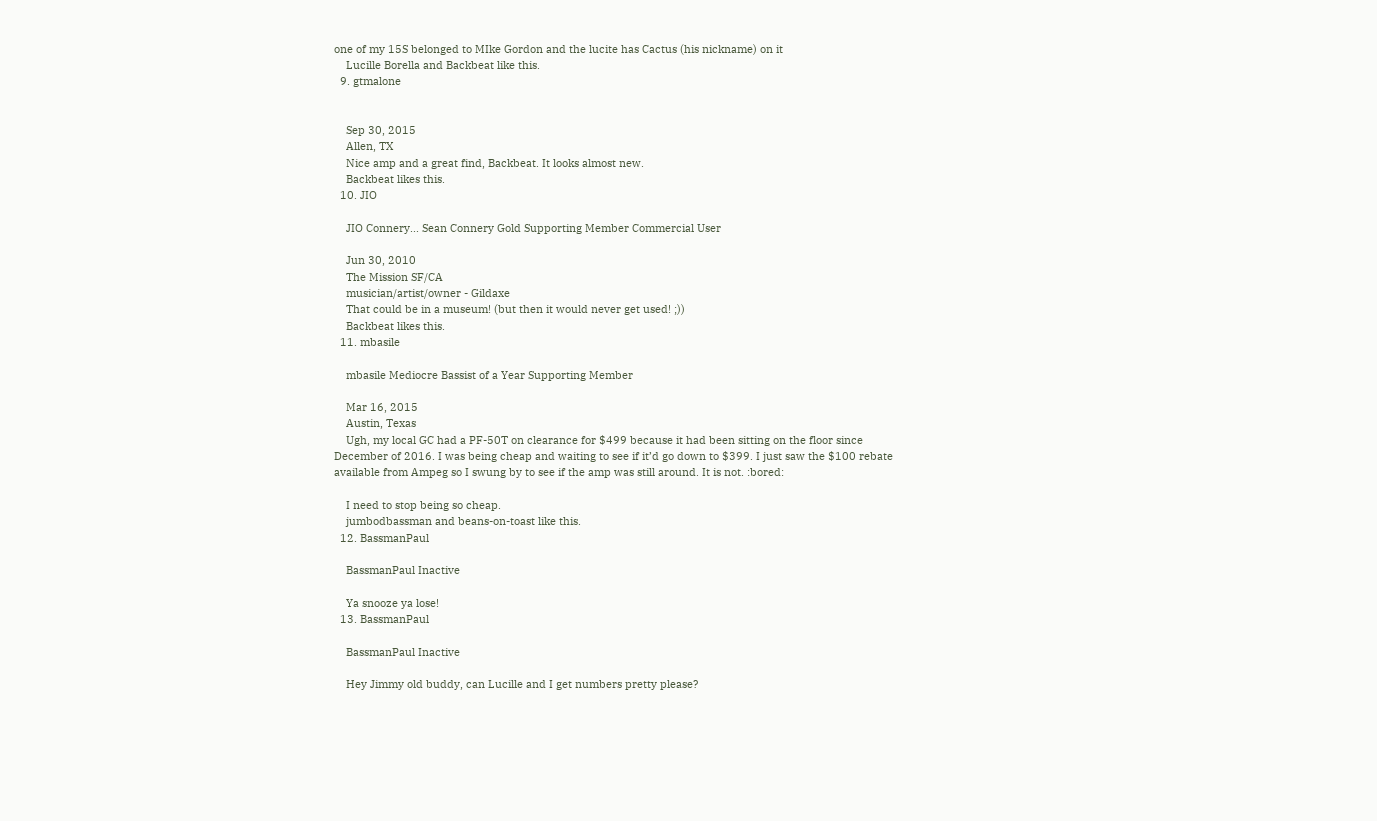one of my 15S belonged to MIke Gordon and the lucite has Cactus (his nickname) on it
    Lucille Borella and Backbeat like this.
  9. gtmalone


    Sep 30, 2015
    Allen, TX
    Nice amp and a great find, Backbeat. It looks almost new.
    Backbeat likes this.
  10. JIO

    JIO Connery... Sean Connery Gold Supporting Member Commercial User

    Jun 30, 2010
    The Mission SF/CA
    musician/artist/owner - Gildaxe
    That could be in a museum! (but then it would never get used! ;))
    Backbeat likes this.
  11. mbasile

    mbasile Mediocre Bassist of a Year Supporting Member

    Mar 16, 2015
    Austin, Texas
    Ugh, my local GC had a PF-50T on clearance for $499 because it had been sitting on the floor since December of 2016. I was being cheap and waiting to see if it’d go down to $399. I just saw the $100 rebate available from Ampeg so I swung by to see if the amp was still around. It is not. :bored:

    I need to stop being so cheap.
    jumbodbassman and beans-on-toast like this.
  12. BassmanPaul

    BassmanPaul Inactive

    Ya snooze ya lose!
  13. BassmanPaul

    BassmanPaul Inactive

    Hey Jimmy old buddy, can Lucille and I get numbers pretty please?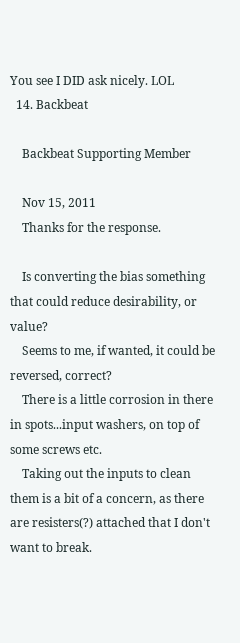You see I DID ask nicely. LOL
  14. Backbeat

    Backbeat Supporting Member

    Nov 15, 2011
    Thanks for the response.

    Is converting the bias something that could reduce desirability, or value?
    Seems to me, if wanted, it could be reversed, correct?
    There is a little corrosion in there in spots...input washers, on top of some screws etc.
    Taking out the inputs to clean them is a bit of a concern, as there are resisters(?) attached that I don't want to break.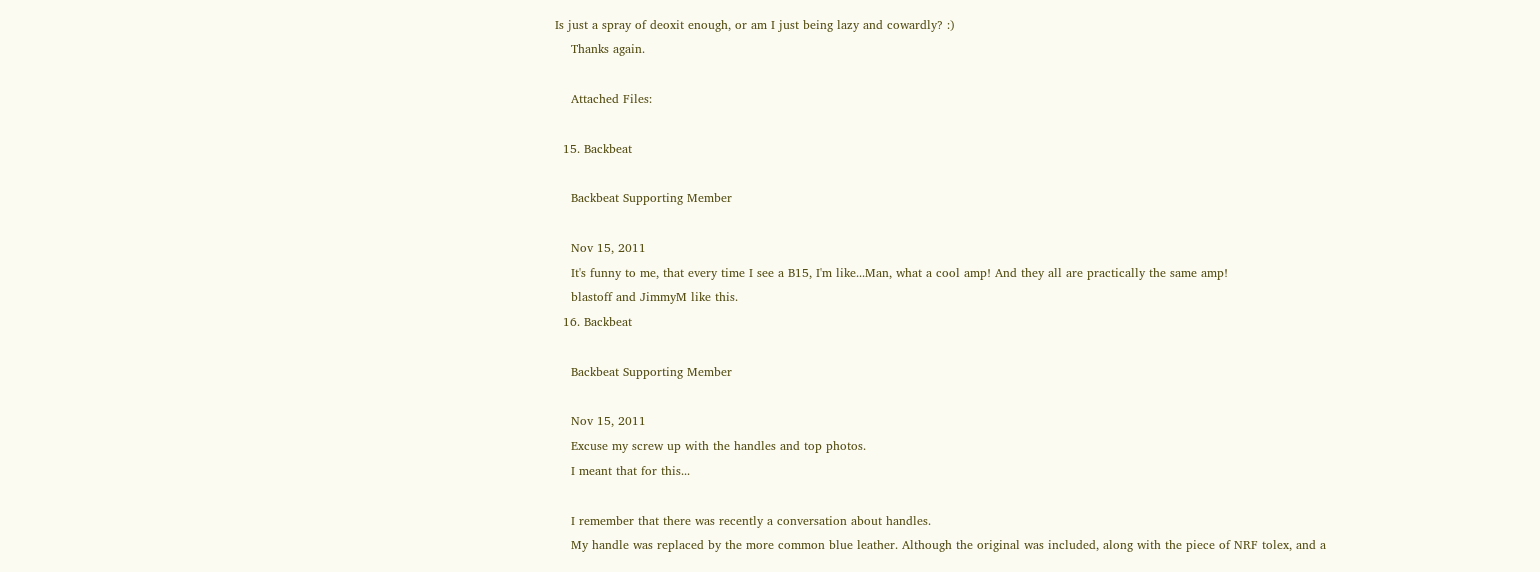Is just a spray of deoxit enough, or am I just being lazy and cowardly? :)
    Thanks again.

    Attached Files:

  15. Backbeat

    Backbeat Supporting Member

    Nov 15, 2011
    It's funny to me, that every time I see a B15, I'm like...Man, what a cool amp! And they all are practically the same amp!
    blastoff and JimmyM like this.
  16. Backbeat

    Backbeat Supporting Member

    Nov 15, 2011
    Excuse my screw up with the handles and top photos.
    I meant that for this...

    I remember that there was recently a conversation about handles.
    My handle was replaced by the more common blue leather. Although the original was included, along with the piece of NRF tolex, and a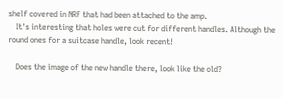shelf covered in NRF that had been attached to the amp.
    It's interesting that holes were cut for different handles. Although the round ones for a suitcase handle, look recent!

    Does the image of the new handle there, look like the old?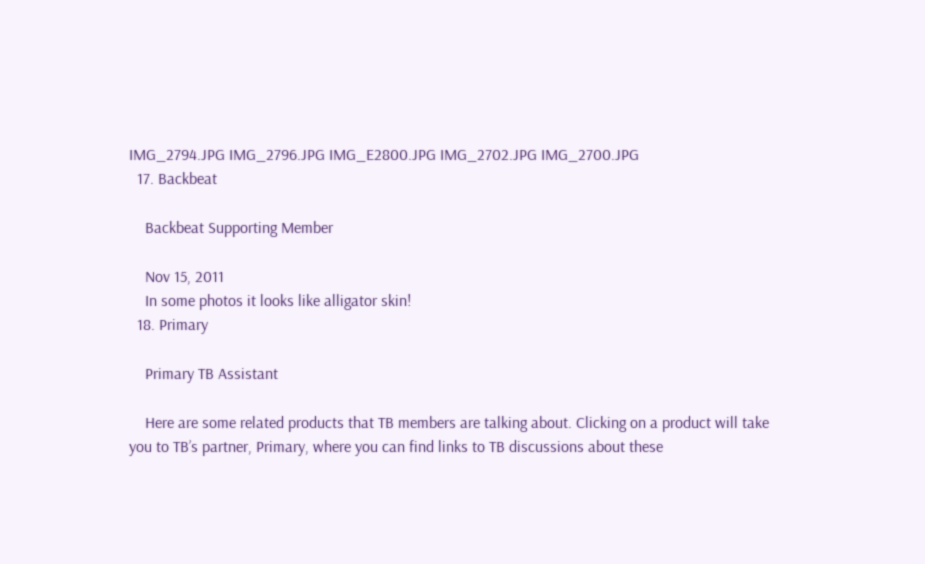IMG_2794.JPG IMG_2796.JPG IMG_E2800.JPG IMG_2702.JPG IMG_2700.JPG
  17. Backbeat

    Backbeat Supporting Member

    Nov 15, 2011
    In some photos it looks like alligator skin!
  18. Primary

    Primary TB Assistant

    Here are some related products that TB members are talking about. Clicking on a product will take you to TB’s partner, Primary, where you can find links to TB discussions about these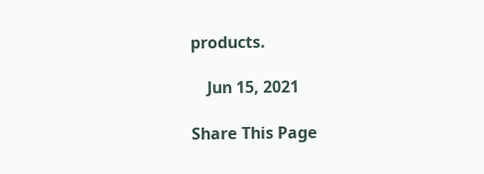products.

    Jun 15, 2021

Share This Page